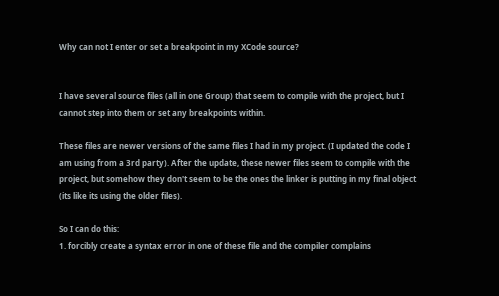Why can not I enter or set a breakpoint in my XCode source?


I have several source files (all in one Group) that seem to compile with the project, but I cannot step into them or set any breakpoints within.

These files are newer versions of the same files I had in my project. (I updated the code I am using from a 3rd party). After the update, these newer files seem to compile with the project, but somehow they don't seem to be the ones the linker is putting in my final object (its like its using the older files).

So I can do this:
1. forcibly create a syntax error in one of these file and the compiler complains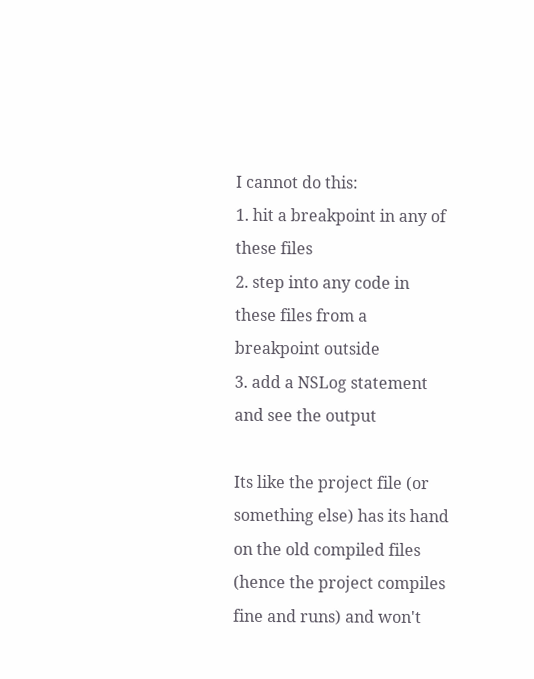I cannot do this:
1. hit a breakpoint in any of these files
2. step into any code in these files from a breakpoint outside
3. add a NSLog statement and see the output

Its like the project file (or something else) has its hand on the old compiled files (hence the project compiles fine and runs) and won't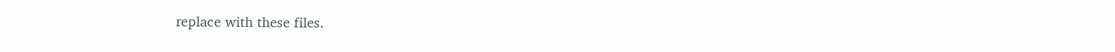replace with these files.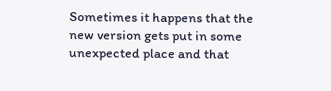Sometimes it happens that the new version gets put in some unexpected place and that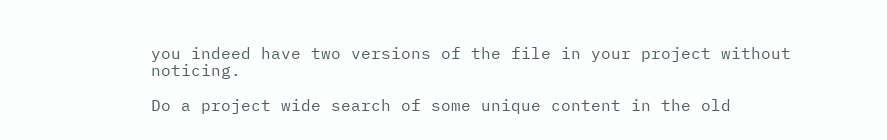you indeed have two versions of the file in your project without noticing.

Do a project wide search of some unique content in the old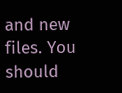and new files. You should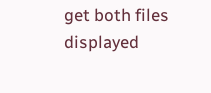get both files displayed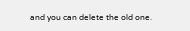and you can delete the old one.